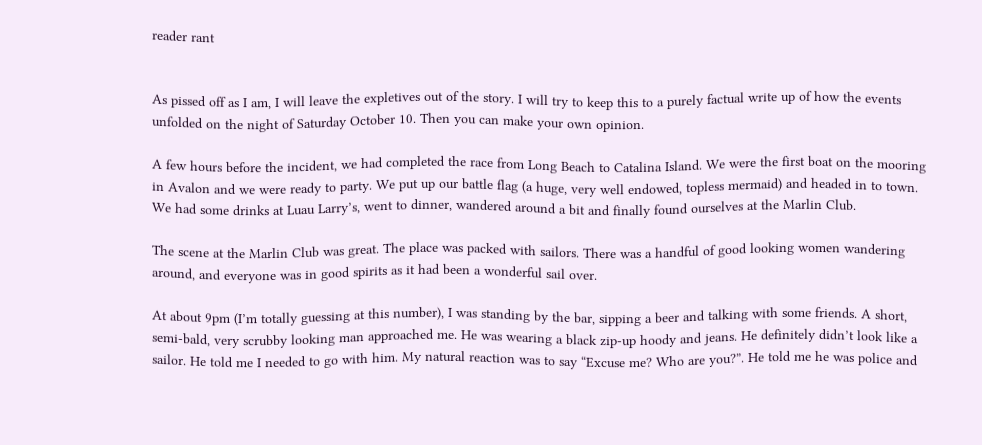reader rant


As pissed off as I am, I will leave the expletives out of the story. I will try to keep this to a purely factual write up of how the events unfolded on the night of Saturday October 10. Then you can make your own opinion.

A few hours before the incident, we had completed the race from Long Beach to Catalina Island. We were the first boat on the mooring in Avalon and we were ready to party. We put up our battle flag (a huge, very well endowed, topless mermaid) and headed in to town. We had some drinks at Luau Larry’s, went to dinner, wandered around a bit and finally found ourselves at the Marlin Club.

The scene at the Marlin Club was great. The place was packed with sailors. There was a handful of good looking women wandering around, and everyone was in good spirits as it had been a wonderful sail over.

At about 9pm (I’m totally guessing at this number), I was standing by the bar, sipping a beer and talking with some friends. A short, semi-bald, very scrubby looking man approached me. He was wearing a black zip-up hoody and jeans. He definitely didn’t look like a sailor. He told me I needed to go with him. My natural reaction was to say “Excuse me? Who are you?”. He told me he was police and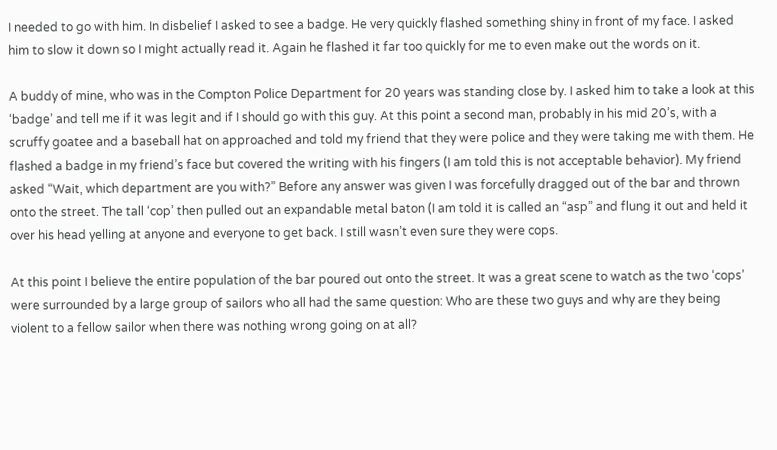I needed to go with him. In disbelief I asked to see a badge. He very quickly flashed something shiny in front of my face. I asked him to slow it down so I might actually read it. Again he flashed it far too quickly for me to even make out the words on it.

A buddy of mine, who was in the Compton Police Department for 20 years was standing close by. I asked him to take a look at this ‘badge’ and tell me if it was legit and if I should go with this guy. At this point a second man, probably in his mid 20’s, with a scruffy goatee and a baseball hat on approached and told my friend that they were police and they were taking me with them. He flashed a badge in my friend’s face but covered the writing with his fingers (I am told this is not acceptable behavior). My friend asked “Wait, which department are you with?” Before any answer was given I was forcefully dragged out of the bar and thrown onto the street. The tall ‘cop’ then pulled out an expandable metal baton (I am told it is called an “asp” and flung it out and held it over his head yelling at anyone and everyone to get back. I still wasn’t even sure they were cops.

At this point I believe the entire population of the bar poured out onto the street. It was a great scene to watch as the two ‘cops’ were surrounded by a large group of sailors who all had the same question: Who are these two guys and why are they being violent to a fellow sailor when there was nothing wrong going on at all?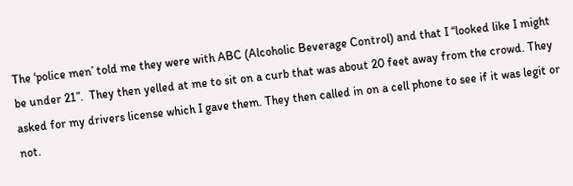The ‘police men’ told me they were with ABC (Alcoholic Beverage Control) and that I “looked like I might be under 21”.  They then yelled at me to sit on a curb that was about 20 feet away from the crowd. They asked for my drivers license which I gave them. They then called in on a cell phone to see if it was legit or not.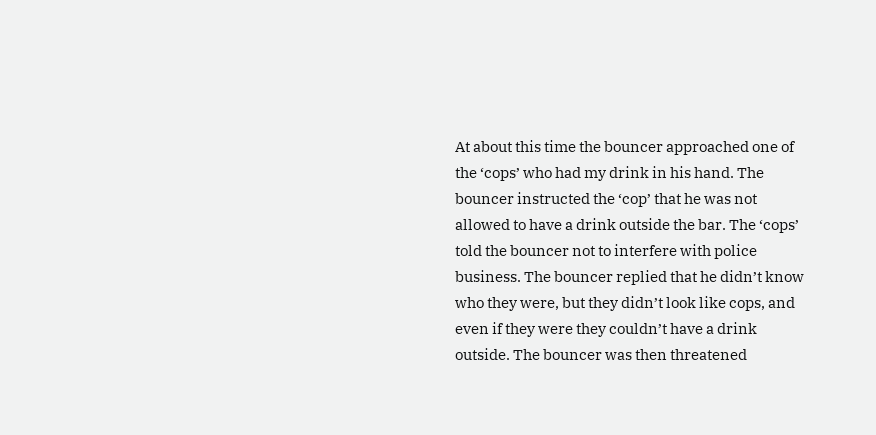At about this time the bouncer approached one of the ‘cops’ who had my drink in his hand. The bouncer instructed the ‘cop’ that he was not allowed to have a drink outside the bar. The ‘cops’ told the bouncer not to interfere with police business. The bouncer replied that he didn’t know who they were, but they didn’t look like cops, and even if they were they couldn’t have a drink outside. The bouncer was then threatened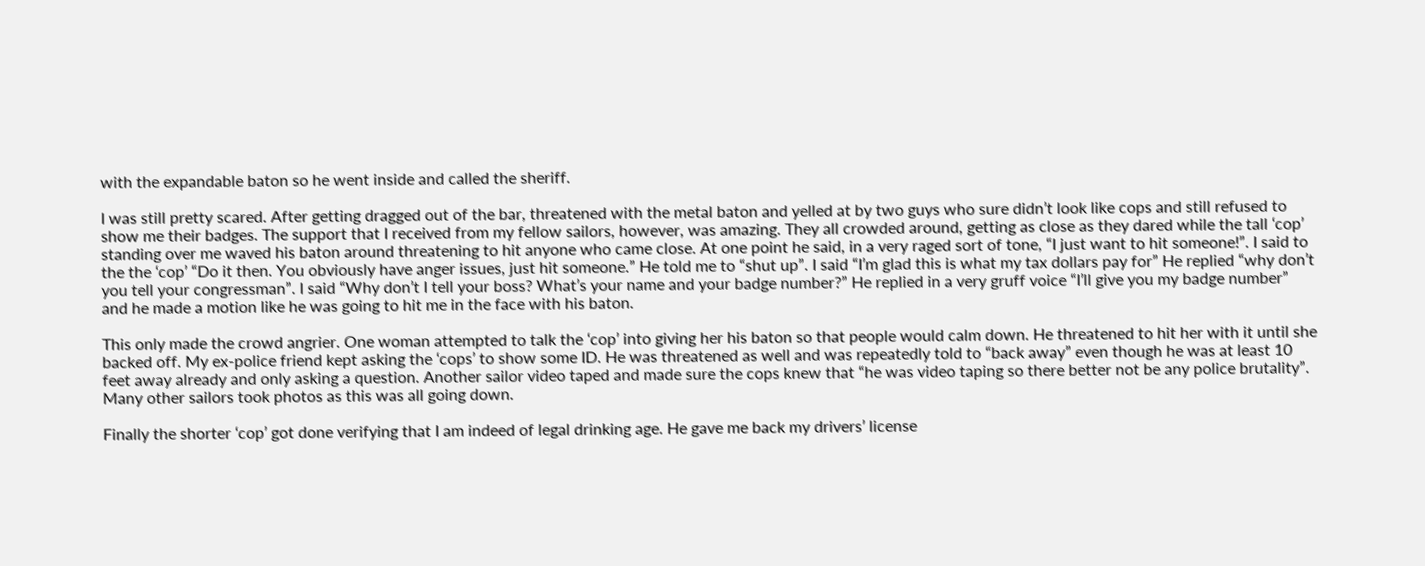with the expandable baton so he went inside and called the sheriff.

I was still pretty scared. After getting dragged out of the bar, threatened with the metal baton and yelled at by two guys who sure didn’t look like cops and still refused to show me their badges. The support that I received from my fellow sailors, however, was amazing. They all crowded around, getting as close as they dared while the tall ‘cop’ standing over me waved his baton around threatening to hit anyone who came close. At one point he said, in a very raged sort of tone, “I just want to hit someone!”. I said to the the ‘cop’ “Do it then. You obviously have anger issues, just hit someone.” He told me to “shut up”. I said “I’m glad this is what my tax dollars pay for” He replied “why don’t you tell your congressman”. I said “Why don’t I tell your boss? What’s your name and your badge number?” He replied in a very gruff voice “I’ll give you my badge number” and he made a motion like he was going to hit me in the face with his baton.

This only made the crowd angrier. One woman attempted to talk the ‘cop’ into giving her his baton so that people would calm down. He threatened to hit her with it until she backed off. My ex-police friend kept asking the ‘cops’ to show some ID. He was threatened as well and was repeatedly told to “back away” even though he was at least 10 feet away already and only asking a question. Another sailor video taped and made sure the cops knew that “he was video taping so there better not be any police brutality”. Many other sailors took photos as this was all going down.

Finally the shorter ‘cop’ got done verifying that I am indeed of legal drinking age. He gave me back my drivers’ license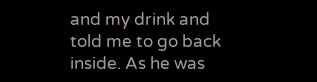and my drink and told me to go back inside. As he was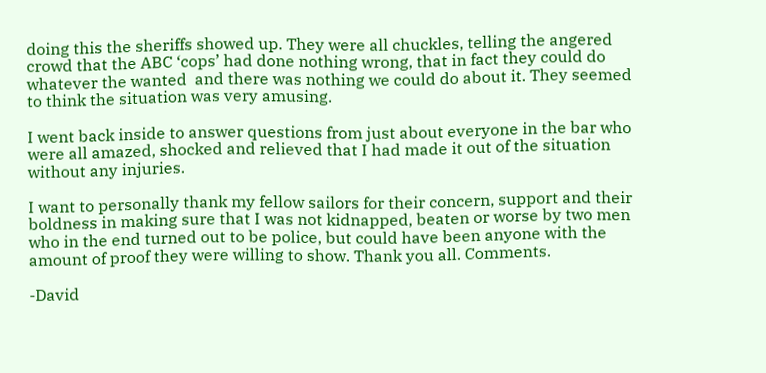doing this the sheriffs showed up. They were all chuckles, telling the angered crowd that the ABC ‘cops’ had done nothing wrong, that in fact they could do whatever the wanted  and there was nothing we could do about it. They seemed to think the situation was very amusing.

I went back inside to answer questions from just about everyone in the bar who were all amazed, shocked and relieved that I had made it out of the situation without any injuries.

I want to personally thank my fellow sailors for their concern, support and their boldness in making sure that I was not kidnapped, beaten or worse by two men who in the end turned out to be police, but could have been anyone with the amount of proof they were willing to show. Thank you all. Comments.

-David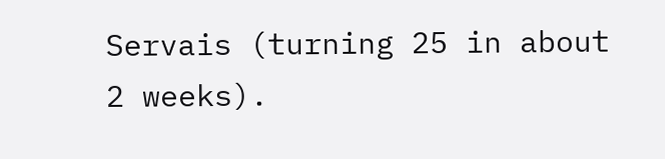Servais (turning 25 in about 2 weeks).